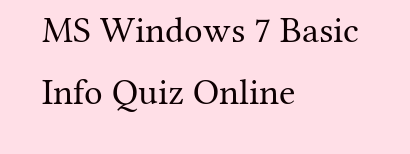MS Windows 7 Basic Info Quiz Online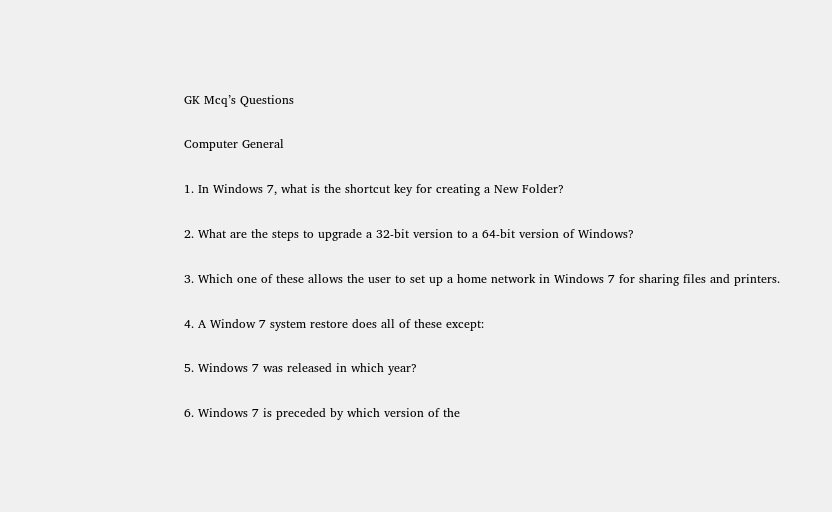GK Mcq’s Questions

Computer General

1. In Windows 7, what is the shortcut key for creating a New Folder?

2. What are the steps to upgrade a 32-bit version to a 64-bit version of Windows?

3. Which one of these allows the user to set up a home network in Windows 7 for sharing files and printers.

4. A Window 7 system restore does all of these except:

5. Windows 7 was released in which year?

6. Windows 7 is preceded by which version of the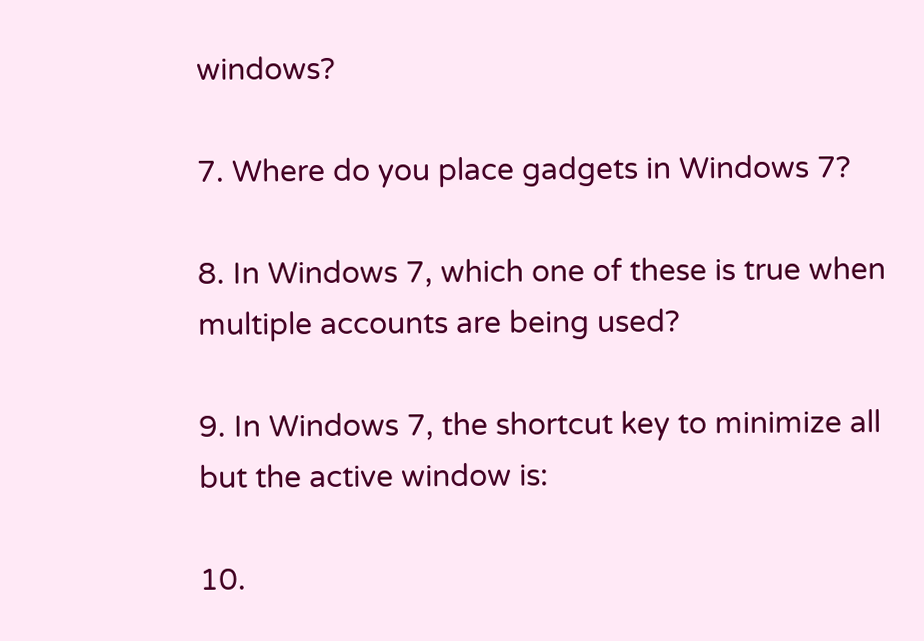windows?

7. Where do you place gadgets in Windows 7?

8. In Windows 7, which one of these is true when multiple accounts are being used?

9. In Windows 7, the shortcut key to minimize all but the active window is:

10.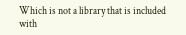Which is not a library that is included with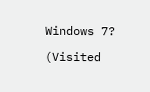Windows 7?

(Visited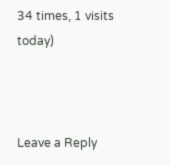34 times, 1 visits today)



Leave a Reply